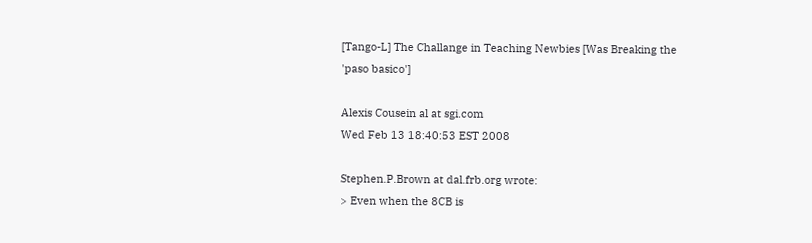[Tango-L] The Challange in Teaching Newbies [Was Breaking the 'paso basico']

Alexis Cousein al at sgi.com
Wed Feb 13 18:40:53 EST 2008

Stephen.P.Brown at dal.frb.org wrote:
> Even when the 8CB is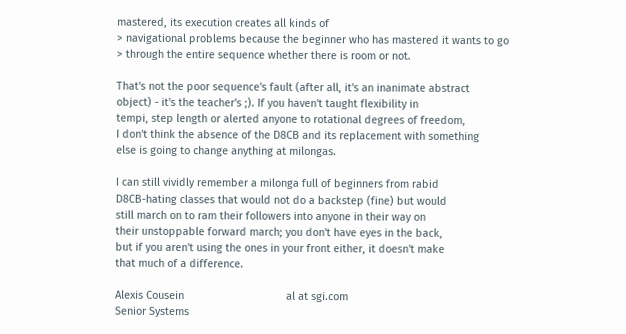mastered, its execution creates all kinds of
> navigational problems because the beginner who has mastered it wants to go
> through the entire sequence whether there is room or not.

That's not the poor sequence's fault (after all, it's an inanimate abstract
object) - it's the teacher's ;). If you haven't taught flexibility in
tempi, step length or alerted anyone to rotational degrees of freedom,
I don't think the absence of the D8CB and its replacement with something
else is going to change anything at milongas.

I can still vividly remember a milonga full of beginners from rabid
D8CB-hating classes that would not do a backstep (fine) but would
still march on to ram their followers into anyone in their way on
their unstoppable forward march; you don't have eyes in the back,
but if you aren't using the ones in your front either, it doesn't make
that much of a difference.

Alexis Cousein                                  al at sgi.com
Senior Systems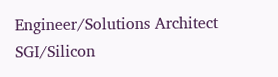Engineer/Solutions Architect     SGI/Silicon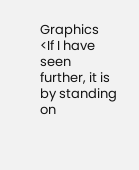Graphics
<If I have seen further, it is by standing on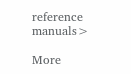reference manuals>

More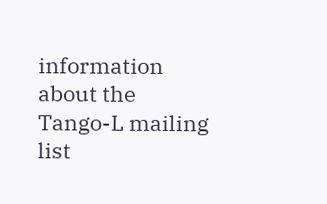information about the Tango-L mailing list